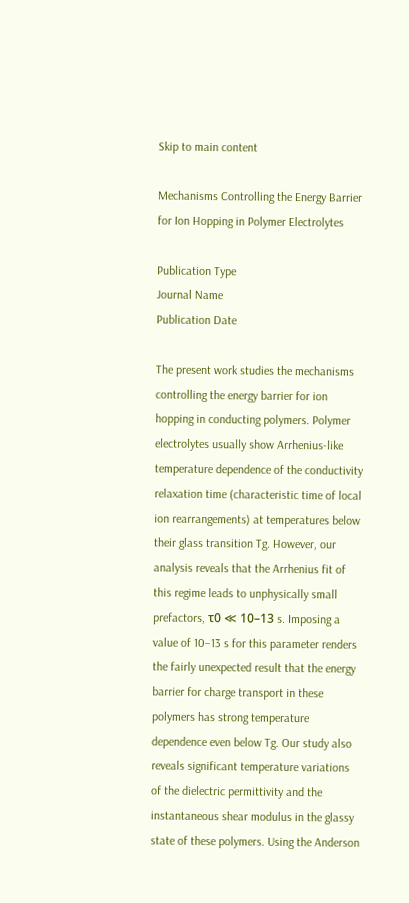Skip to main content

Mechanisms Controlling the Energy Barrier for Ion Hopping in Polymer Electrolytes

Publication Type
Journal Name
Publication Date

The present work studies the mechanisms controlling the energy barrier for ion hopping in conducting polymers. Polymer electrolytes usually show Arrhenius-like temperature dependence of the conductivity relaxation time (characteristic time of local ion rearrangements) at temperatures below their glass transition Tg. However, our analysis reveals that the Arrhenius fit of this regime leads to unphysically small prefactors, τ0 ≪ 10–13 s. Imposing a value of 10–13 s for this parameter renders the fairly unexpected result that the energy barrier for charge transport in these polymers has strong temperature dependence even below Tg. Our study also reveals significant temperature variations of the dielectric permittivity and the instantaneous shear modulus in the glassy state of these polymers. Using the Anderson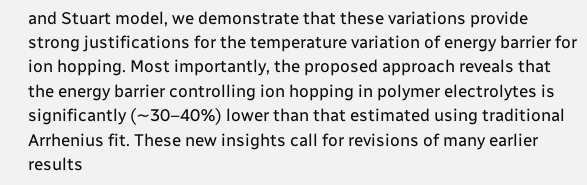and Stuart model, we demonstrate that these variations provide strong justifications for the temperature variation of energy barrier for ion hopping. Most importantly, the proposed approach reveals that the energy barrier controlling ion hopping in polymer electrolytes is significantly (∼30–40%) lower than that estimated using traditional Arrhenius fit. These new insights call for revisions of many earlier results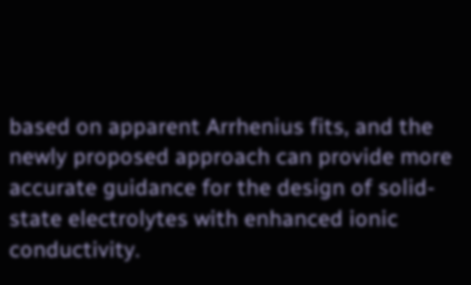based on apparent Arrhenius fits, and the newly proposed approach can provide more accurate guidance for the design of solid-state electrolytes with enhanced ionic conductivity.